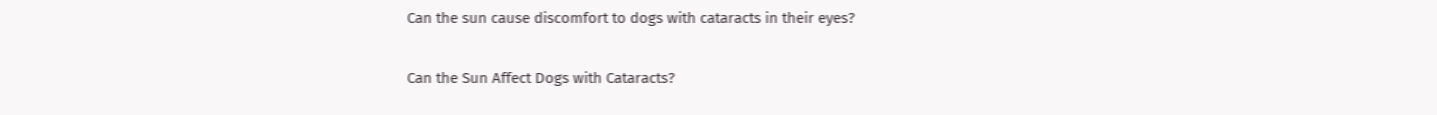Can the sun cause discomfort to dogs with cataracts in their eyes?

Can the Sun Affect Dogs with Cataracts?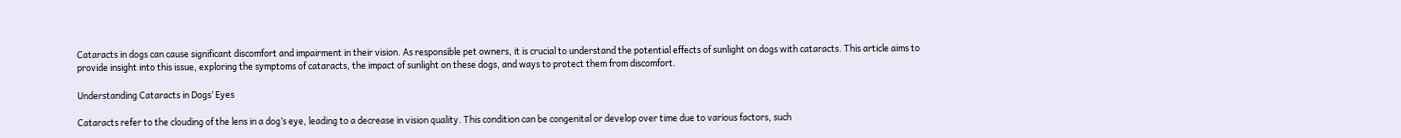Cataracts in dogs can cause significant discomfort and impairment in their vision. As responsible pet owners, it is crucial to understand the potential effects of sunlight on dogs with cataracts. This article aims to provide insight into this issue, exploring the symptoms of cataracts, the impact of sunlight on these dogs, and ways to protect them from discomfort.

Understanding Cataracts in Dogs’ Eyes

Cataracts refer to the clouding of the lens in a dog’s eye, leading to a decrease in vision quality. This condition can be congenital or develop over time due to various factors, such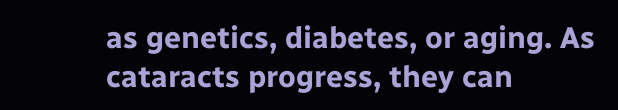as genetics, diabetes, or aging. As cataracts progress, they can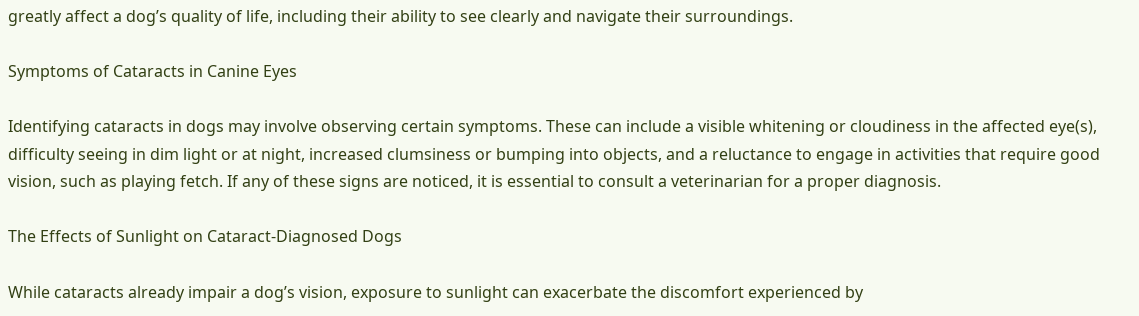greatly affect a dog’s quality of life, including their ability to see clearly and navigate their surroundings.

Symptoms of Cataracts in Canine Eyes

Identifying cataracts in dogs may involve observing certain symptoms. These can include a visible whitening or cloudiness in the affected eye(s), difficulty seeing in dim light or at night, increased clumsiness or bumping into objects, and a reluctance to engage in activities that require good vision, such as playing fetch. If any of these signs are noticed, it is essential to consult a veterinarian for a proper diagnosis.

The Effects of Sunlight on Cataract-Diagnosed Dogs

While cataracts already impair a dog’s vision, exposure to sunlight can exacerbate the discomfort experienced by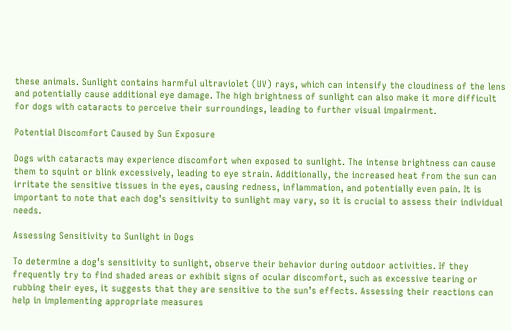these animals. Sunlight contains harmful ultraviolet (UV) rays, which can intensify the cloudiness of the lens and potentially cause additional eye damage. The high brightness of sunlight can also make it more difficult for dogs with cataracts to perceive their surroundings, leading to further visual impairment.

Potential Discomfort Caused by Sun Exposure

Dogs with cataracts may experience discomfort when exposed to sunlight. The intense brightness can cause them to squint or blink excessively, leading to eye strain. Additionally, the increased heat from the sun can irritate the sensitive tissues in the eyes, causing redness, inflammation, and potentially even pain. It is important to note that each dog’s sensitivity to sunlight may vary, so it is crucial to assess their individual needs.

Assessing Sensitivity to Sunlight in Dogs

To determine a dog’s sensitivity to sunlight, observe their behavior during outdoor activities. If they frequently try to find shaded areas or exhibit signs of ocular discomfort, such as excessive tearing or rubbing their eyes, it suggests that they are sensitive to the sun’s effects. Assessing their reactions can help in implementing appropriate measures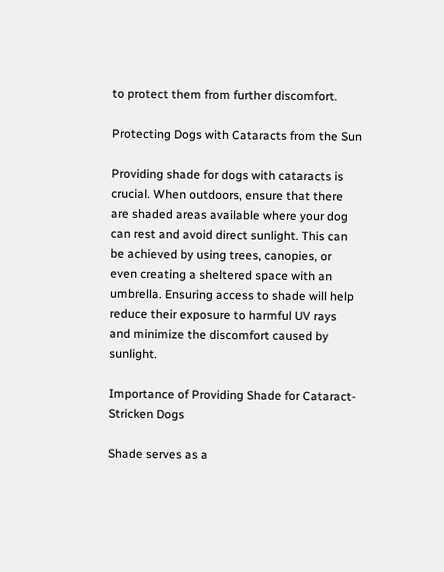to protect them from further discomfort.

Protecting Dogs with Cataracts from the Sun

Providing shade for dogs with cataracts is crucial. When outdoors, ensure that there are shaded areas available where your dog can rest and avoid direct sunlight. This can be achieved by using trees, canopies, or even creating a sheltered space with an umbrella. Ensuring access to shade will help reduce their exposure to harmful UV rays and minimize the discomfort caused by sunlight.

Importance of Providing Shade for Cataract-Stricken Dogs

Shade serves as a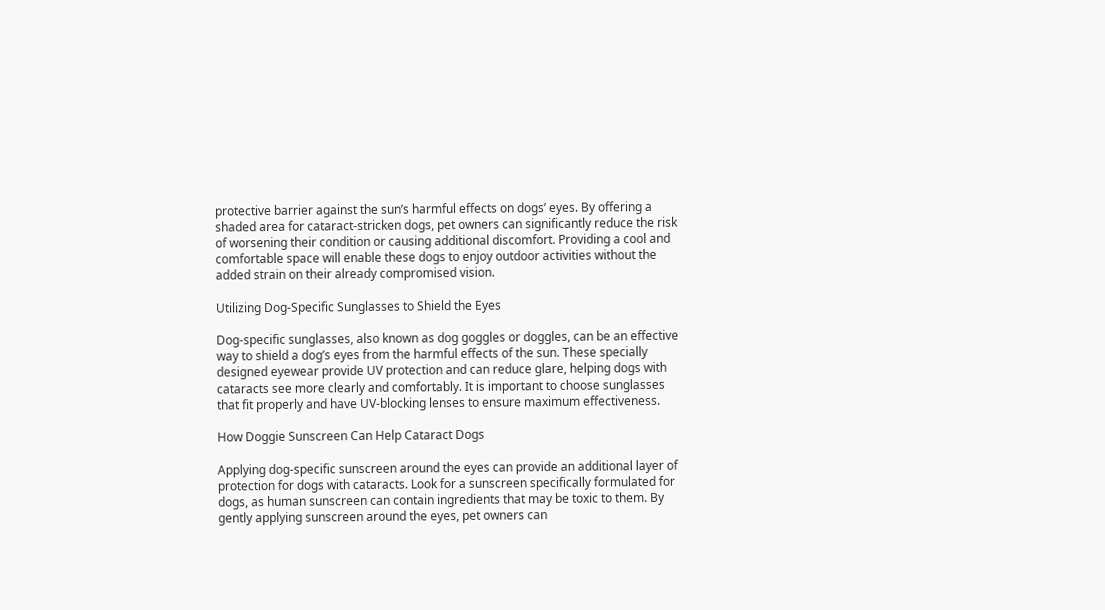protective barrier against the sun’s harmful effects on dogs’ eyes. By offering a shaded area for cataract-stricken dogs, pet owners can significantly reduce the risk of worsening their condition or causing additional discomfort. Providing a cool and comfortable space will enable these dogs to enjoy outdoor activities without the added strain on their already compromised vision.

Utilizing Dog-Specific Sunglasses to Shield the Eyes

Dog-specific sunglasses, also known as dog goggles or doggles, can be an effective way to shield a dog’s eyes from the harmful effects of the sun. These specially designed eyewear provide UV protection and can reduce glare, helping dogs with cataracts see more clearly and comfortably. It is important to choose sunglasses that fit properly and have UV-blocking lenses to ensure maximum effectiveness.

How Doggie Sunscreen Can Help Cataract Dogs

Applying dog-specific sunscreen around the eyes can provide an additional layer of protection for dogs with cataracts. Look for a sunscreen specifically formulated for dogs, as human sunscreen can contain ingredients that may be toxic to them. By gently applying sunscreen around the eyes, pet owners can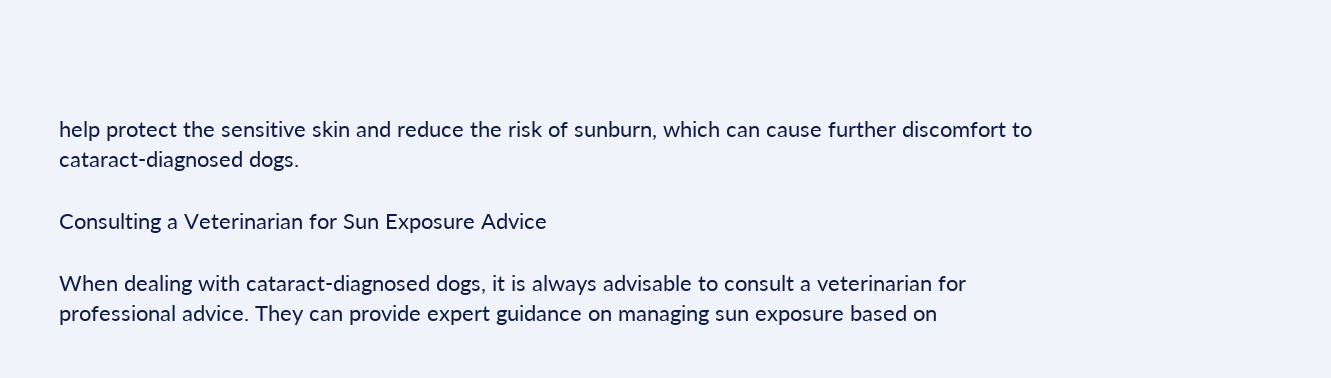help protect the sensitive skin and reduce the risk of sunburn, which can cause further discomfort to cataract-diagnosed dogs.

Consulting a Veterinarian for Sun Exposure Advice

When dealing with cataract-diagnosed dogs, it is always advisable to consult a veterinarian for professional advice. They can provide expert guidance on managing sun exposure based on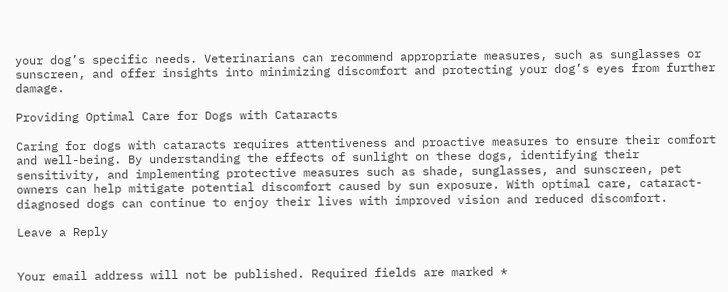your dog’s specific needs. Veterinarians can recommend appropriate measures, such as sunglasses or sunscreen, and offer insights into minimizing discomfort and protecting your dog’s eyes from further damage.

Providing Optimal Care for Dogs with Cataracts

Caring for dogs with cataracts requires attentiveness and proactive measures to ensure their comfort and well-being. By understanding the effects of sunlight on these dogs, identifying their sensitivity, and implementing protective measures such as shade, sunglasses, and sunscreen, pet owners can help mitigate potential discomfort caused by sun exposure. With optimal care, cataract-diagnosed dogs can continue to enjoy their lives with improved vision and reduced discomfort.

Leave a Reply


Your email address will not be published. Required fields are marked *